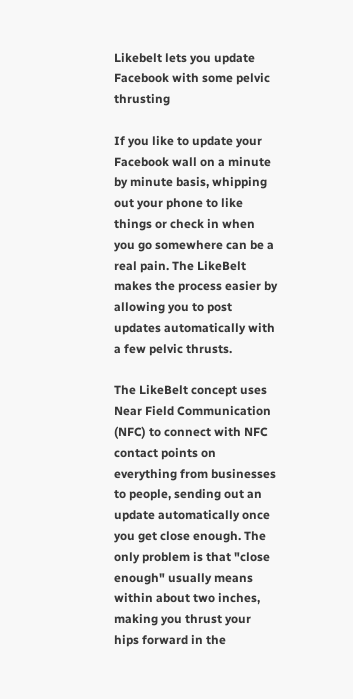Likebelt lets you update Facebook with some pelvic thrusting

If you like to update your Facebook wall on a minute by minute basis, whipping out your phone to like things or check in when you go somewhere can be a real pain. The LikeBelt makes the process easier by allowing you to post updates automatically with a few pelvic thrusts.

The LikeBelt concept uses Near Field Communication (NFC) to connect with NFC contact points on everything from businesses to people, sending out an update automatically once you get close enough. The only problem is that "close enough" usually means within about two inches, making you thrust your hips forward in the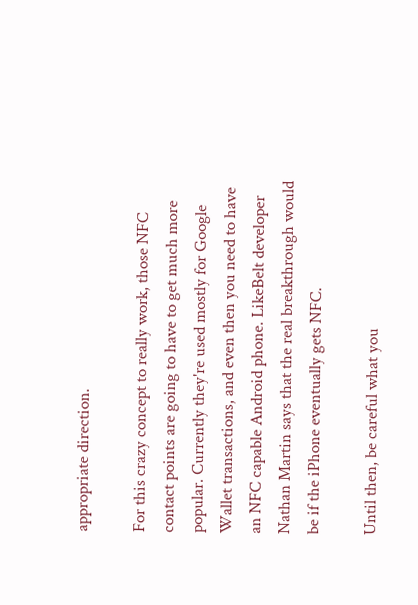appropriate direction.

For this crazy concept to really work, those NFC contact points are going to have to get much more popular. Currently they're used mostly for Google Wallet transactions, and even then you need to have an NFC capable Android phone. LikeBelt developer Nathan Martin says that the real breakthrough would be if the iPhone eventually gets NFC.

Until then, be careful what you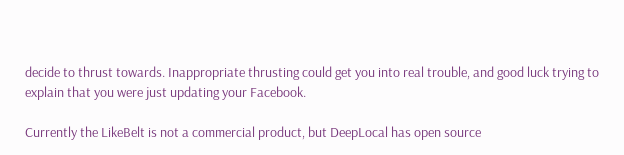decide to thrust towards. Inappropriate thrusting could get you into real trouble, and good luck trying to explain that you were just updating your Facebook.

Currently the LikeBelt is not a commercial product, but DeepLocal has open source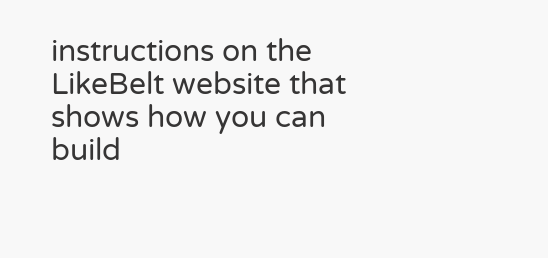instructions on the LikeBelt website that shows how you can build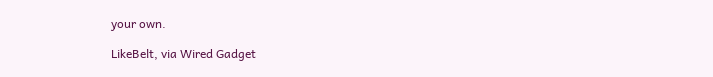your own.

LikeBelt, via Wired Gadget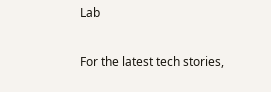Lab

For the latest tech stories,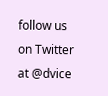follow us on Twitter at @dvice